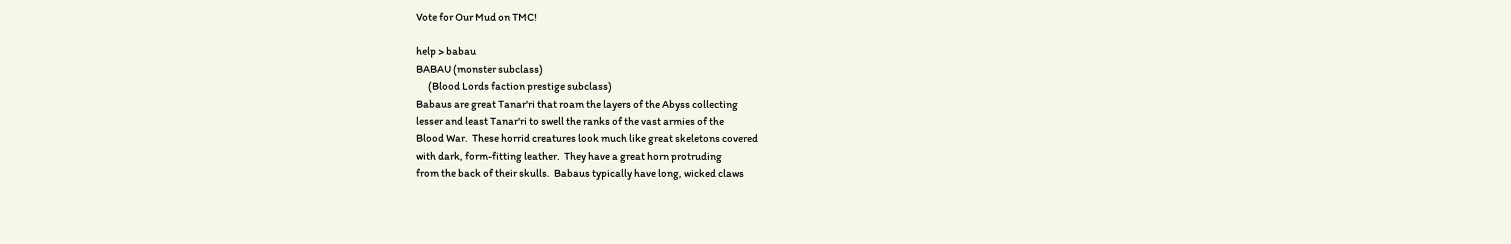Vote for Our Mud on TMC!

help > babau
BABAU (monster subclass)
      (Blood Lords faction prestige subclass)
Babaus are great Tanar'ri that roam the layers of the Abyss collecting
lesser and least Tanar'ri to swell the ranks of the vast armies of the
Blood War.  These horrid creatures look much like great skeletons covered
with dark, form-fitting leather.  They have a great horn protruding
from the back of their skulls.  Babaus typically have long, wicked claws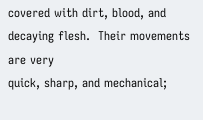covered with dirt, blood, and decaying flesh.  Their movements are very
quick, sharp, and mechanical;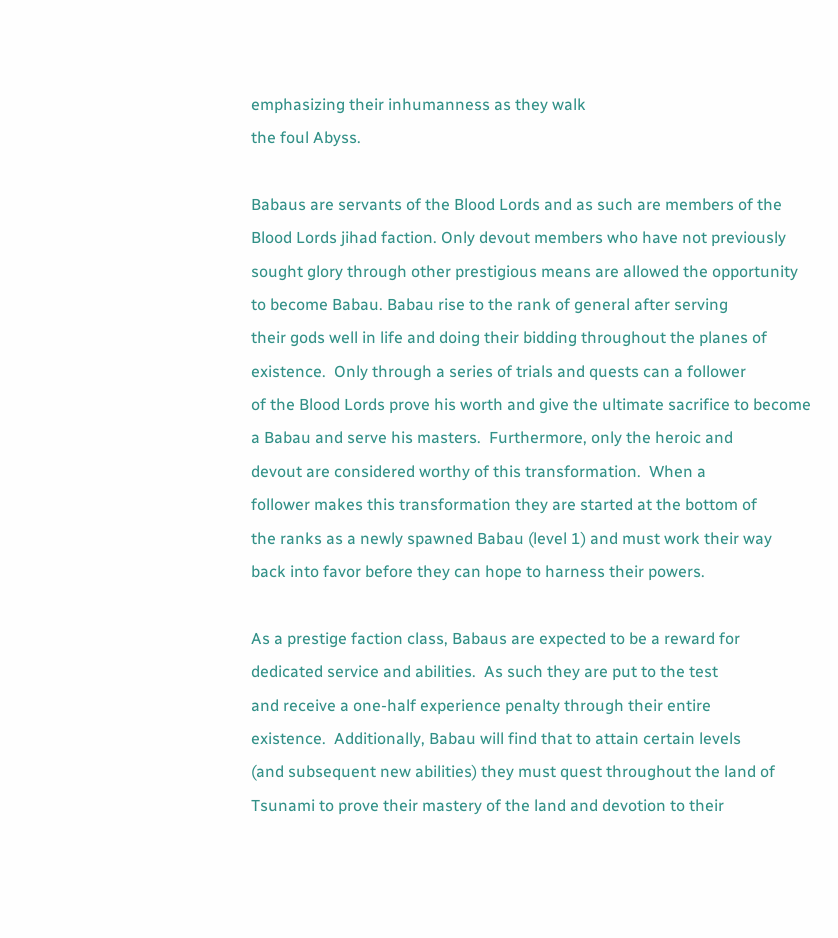emphasizing their inhumanness as they walk
the foul Abyss.

Babaus are servants of the Blood Lords and as such are members of the
Blood Lords jihad faction. Only devout members who have not previously
sought glory through other prestigious means are allowed the opportunity
to become Babau. Babau rise to the rank of general after serving
their gods well in life and doing their bidding throughout the planes of
existence.  Only through a series of trials and quests can a follower
of the Blood Lords prove his worth and give the ultimate sacrifice to become
a Babau and serve his masters.  Furthermore, only the heroic and
devout are considered worthy of this transformation.  When a
follower makes this transformation they are started at the bottom of
the ranks as a newly spawned Babau (level 1) and must work their way
back into favor before they can hope to harness their powers.

As a prestige faction class, Babaus are expected to be a reward for
dedicated service and abilities.  As such they are put to the test
and receive a one-half experience penalty through their entire
existence.  Additionally, Babau will find that to attain certain levels
(and subsequent new abilities) they must quest throughout the land of
Tsunami to prove their mastery of the land and devotion to their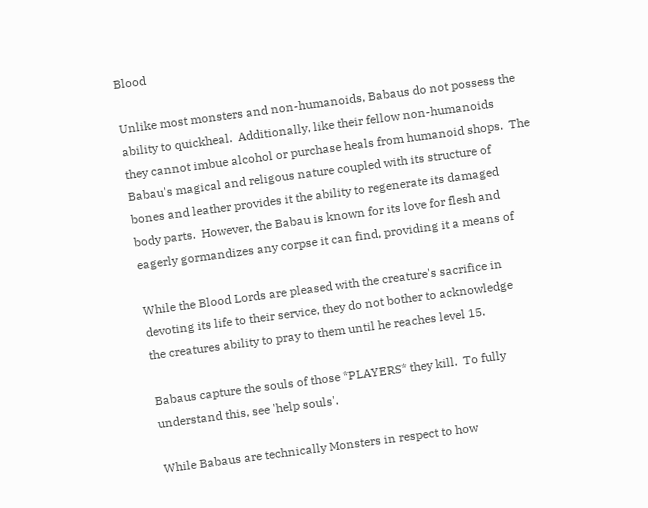Blood

Unlike most monsters and non-humanoids, Babaus do not possess the
ability to quickheal.  Additionally, like their fellow non-humanoids
they cannot imbue alcohol or purchase heals from humanoid shops.  The
Babau's magical and religous nature coupled with its structure of
bones and leather provides it the ability to regenerate its damaged
body parts.  However, the Babau is known for its love for flesh and
eagerly gormandizes any corpse it can find, providing it a means of

While the Blood Lords are pleased with the creature's sacrifice in
devoting its life to their service, they do not bother to acknowledge
the creatures ability to pray to them until he reaches level 15.

Babaus capture the souls of those *PLAYERS* they kill.  To fully
understand this, see 'help souls'.

While Babaus are technically Monsters in respect to how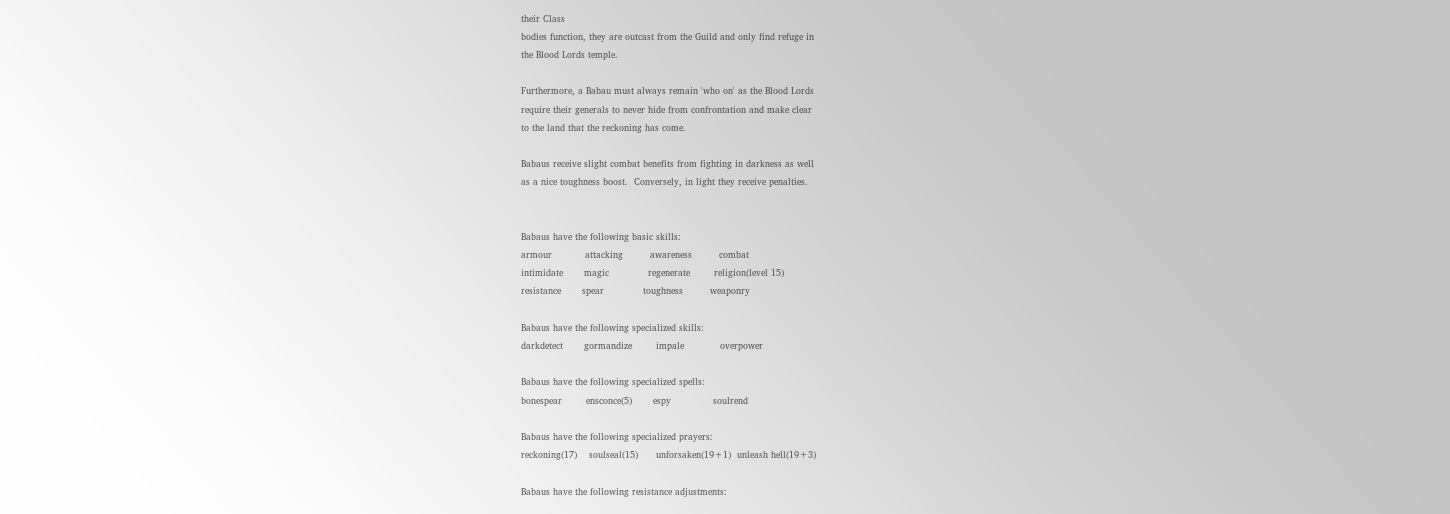their Class
bodies function, they are outcast from the Guild and only find refuge in
the Blood Lords temple.

Furthermore, a Babau must always remain 'who on' as the Blood Lords
require their generals to never hide from confrontation and make clear
to the land that the reckoning has come.

Babaus receive slight combat benefits from fighting in darkness as well
as a nice toughness boost.  Conversely, in light they receive penalties.


Babaus have the following basic skills:
armour           attacking         awareness         combat
intimidate       magic             regenerate        religion(level 15)
resistance       spear             toughness         weaponry

Babaus have the following specialized skills:
darkdetect       gormandize        impale            overpower

Babaus have the following specialized spells:
bonespear        ensconce(5)       espy              soulrend

Babaus have the following specialized prayers:
reckoning(17)    soulseal(15)      unforsaken(19+1)  unleash hell(19+3)

Babaus have the following resistance adjustments: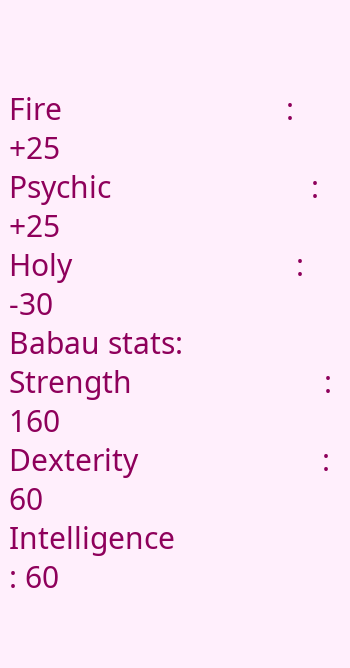Fire                            : +25
Psychic                         : +25
Holy                            : -30
Babau stats:
Strength                        : 160
Dexterity                       : 60
Intelligence                    : 60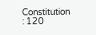Constitution                    : 120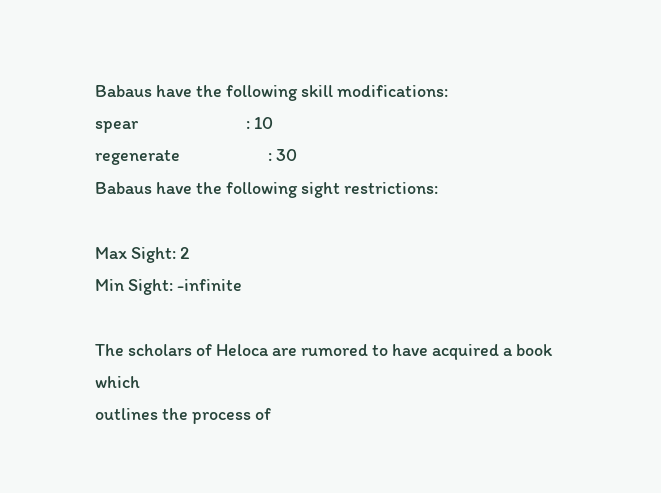Babaus have the following skill modifications:
spear                           : 10
regenerate                      : 30
Babaus have the following sight restrictions:

Max Sight: 2
Min Sight: -infinite

The scholars of Heloca are rumored to have acquired a book which
outlines the process of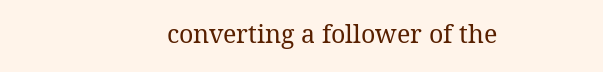converting a follower of the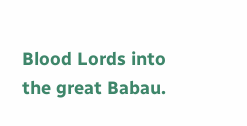Blood Lords into
the great Babau.